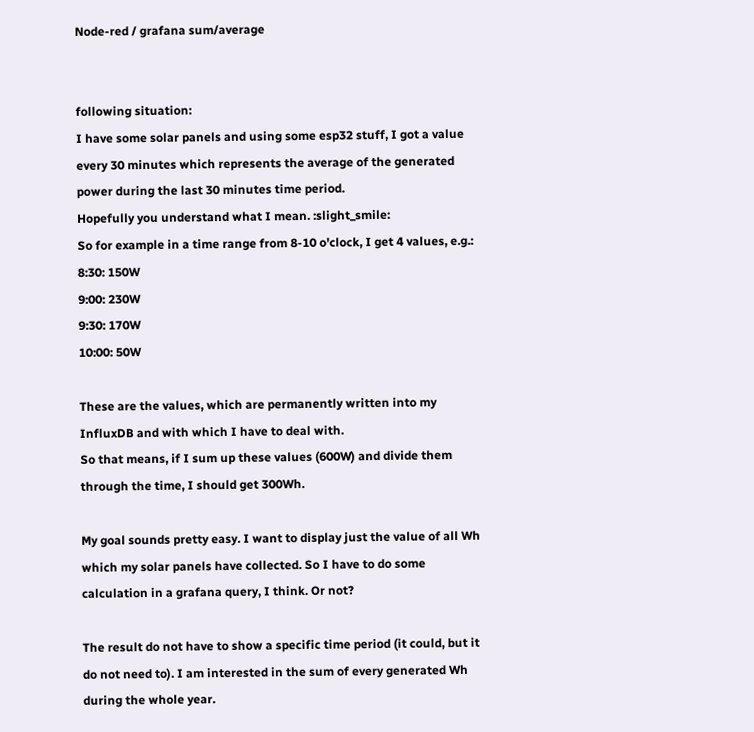Node-red / grafana sum/average


following situation:
I have some solar panels and using some esp32 stuff, I got a value every 30 minutes which represents the average of the generated power during the last 30 minutes time period.
Hopefully you understand what I mean. :slight_smile:
So for example in a time range from 8-10 o'clock, I get 4 values, e.g.:
8:30: 150W
9:00: 230W
9:30: 170W
10:00: 50W

These are the values, which are permanently written into my InfluxDB and with which I have to deal with.
So that means, if I sum up these values (600W) and divide them through the time, I should get 300Wh.

My goal sounds pretty easy. I want to display just the value of all Wh which my solar panels have collected. So I have to do some calculation in a grafana query, I think. Or not?

The result do not have to show a specific time period (it could, but it do not need to). I am interested in the sum of every generated Wh during the whole year.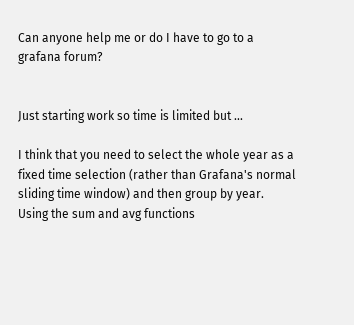Can anyone help me or do I have to go to a grafana forum?


Just starting work so time is limited but ...

I think that you need to select the whole year as a fixed time selection (rather than Grafana's normal sliding time window) and then group by year. Using the sum and avg functions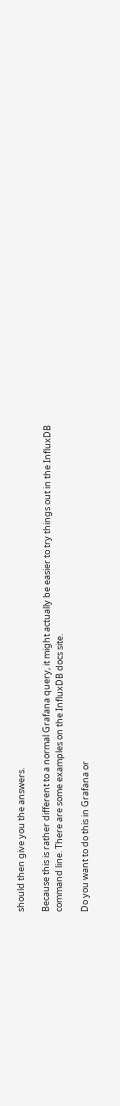should then give you the answers.

Because this is rather different to a normal Grafana query, it might actually be easier to try things out in the InfluxDB command line. There are some examples on the InfluxDB docs site.

Do you want to do this in Grafana or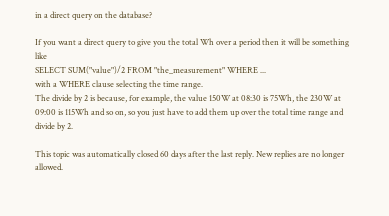in a direct query on the database?

If you want a direct query to give you the total Wh over a period then it will be something like
SELECT SUM("value")/2 FROM "the_measurement" WHERE ...
with a WHERE clause selecting the time range.
The divide by 2 is because, for example, the value 150W at 08:30 is 75Wh, the 230W at 09:00 is 115Wh and so on, so you just have to add them up over the total time range and divide by 2.

This topic was automatically closed 60 days after the last reply. New replies are no longer allowed.